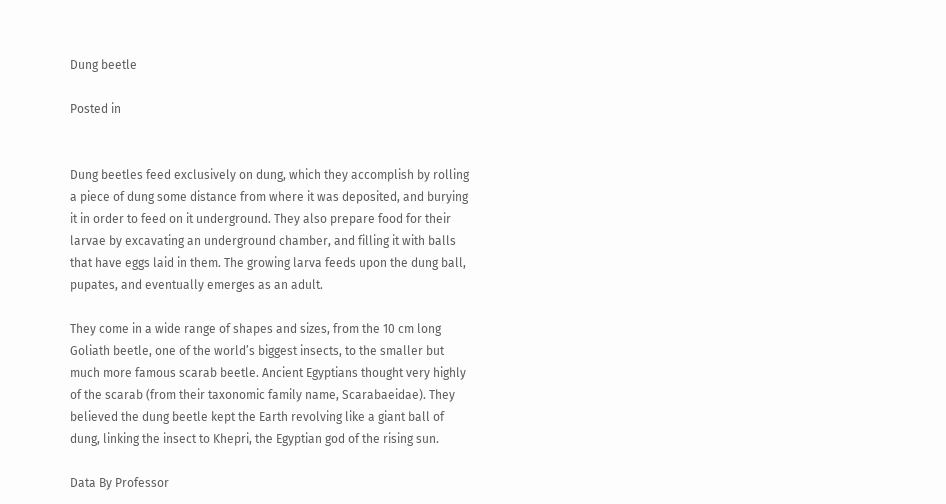Dung beetle

Posted in


Dung beetles feed exclusively on dung, which they accomplish by rolling a piece of dung some distance from where it was deposited, and burying it in order to feed on it underground. They also prepare food for their larvae by excavating an underground chamber, and filling it with balls that have eggs laid in them. The growing larva feeds upon the dung ball, pupates, and eventually emerges as an adult.

They come in a wide range of shapes and sizes, from the 10 cm long Goliath beetle, one of the world’s biggest insects, to the smaller but much more famous scarab beetle. Ancient Egyptians thought very highly of the scarab (from their taxonomic family name, Scarabaeidae). They believed the dung beetle kept the Earth revolving like a giant ball of dung, linking the insect to Khepri, the Egyptian god of the rising sun.

Data By Professor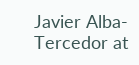Javier Alba-Tercedor at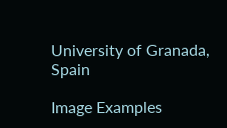University of Granada, Spain

Image Examples